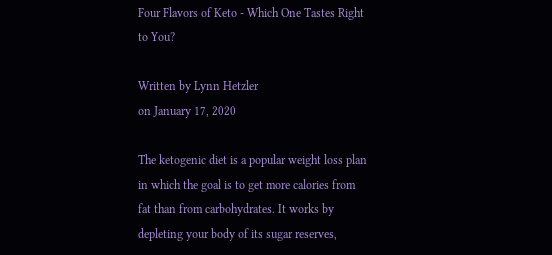Four Flavors of Keto - Which One Tastes Right to You?

Written by Lynn Hetzler
on January 17, 2020

The ketogenic diet is a popular weight loss plan in which the goal is to get more calories from fat than from carbohydrates. It works by depleting your body of its sugar reserves,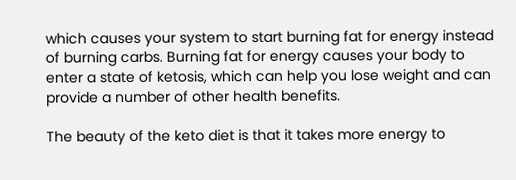which causes your system to start burning fat for energy instead of burning carbs. Burning fat for energy causes your body to enter a state of ketosis, which can help you lose weight and can provide a number of other health benefits.

The beauty of the keto diet is that it takes more energy to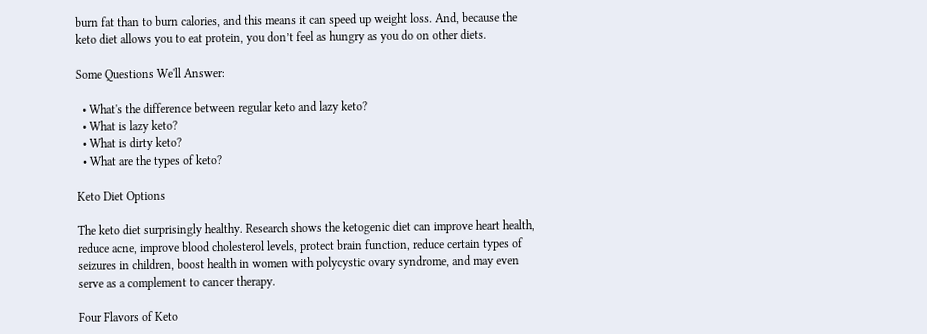burn fat than to burn calories, and this means it can speed up weight loss. And, because the keto diet allows you to eat protein, you don’t feel as hungry as you do on other diets.

Some Questions We'll Answer:

  • What's the difference between regular keto and lazy keto?
  • What is lazy keto?
  • What is dirty keto?
  • What are the types of keto?

Keto Diet Options

The keto diet surprisingly healthy. Research shows the ketogenic diet can improve heart health, reduce acne, improve blood cholesterol levels, protect brain function, reduce certain types of seizures in children, boost health in women with polycystic ovary syndrome, and may even serve as a complement to cancer therapy.

Four Flavors of Keto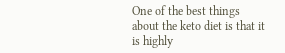One of the best things about the keto diet is that it is highly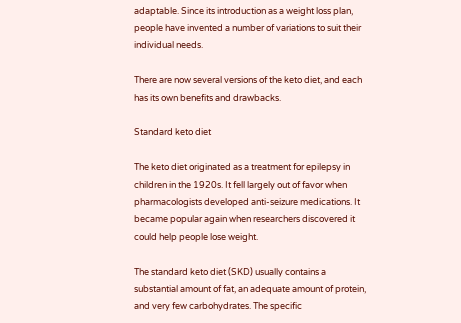adaptable. Since its introduction as a weight loss plan, people have invented a number of variations to suit their individual needs.

There are now several versions of the keto diet, and each has its own benefits and drawbacks.

Standard keto diet

The keto diet originated as a treatment for epilepsy in children in the 1920s. It fell largely out of favor when pharmacologists developed anti-seizure medications. It became popular again when researchers discovered it could help people lose weight.

The standard keto diet (SKD) usually contains a substantial amount of fat, an adequate amount of protein, and very few carbohydrates. The specific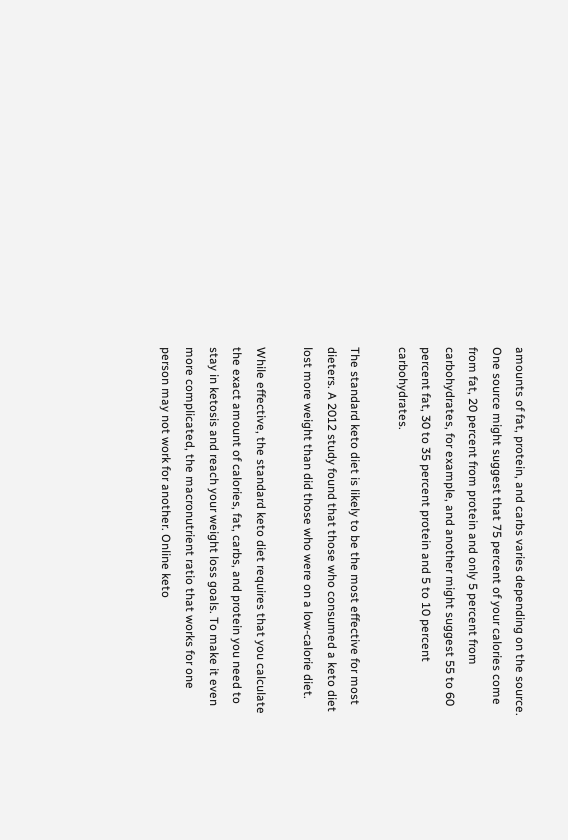amounts of fat, protein, and carbs varies depending on the source. One source might suggest that 75 percent of your calories come from fat, 20 percent from protein and only 5 percent from carbohydrates, for example, and another might suggest 55 to 60 percent fat, 30 to 35 percent protein and 5 to 10 percent carbohydrates.

The standard keto diet is likely to be the most effective for most dieters. A 2012 study found that those who consumed a keto diet lost more weight than did those who were on a low-calorie diet.

While effective, the standard keto diet requires that you calculate the exact amount of calories, fat, carbs, and protein you need to stay in ketosis and reach your weight loss goals. To make it even more complicated, the macronutrient ratio that works for one person may not work for another. Online keto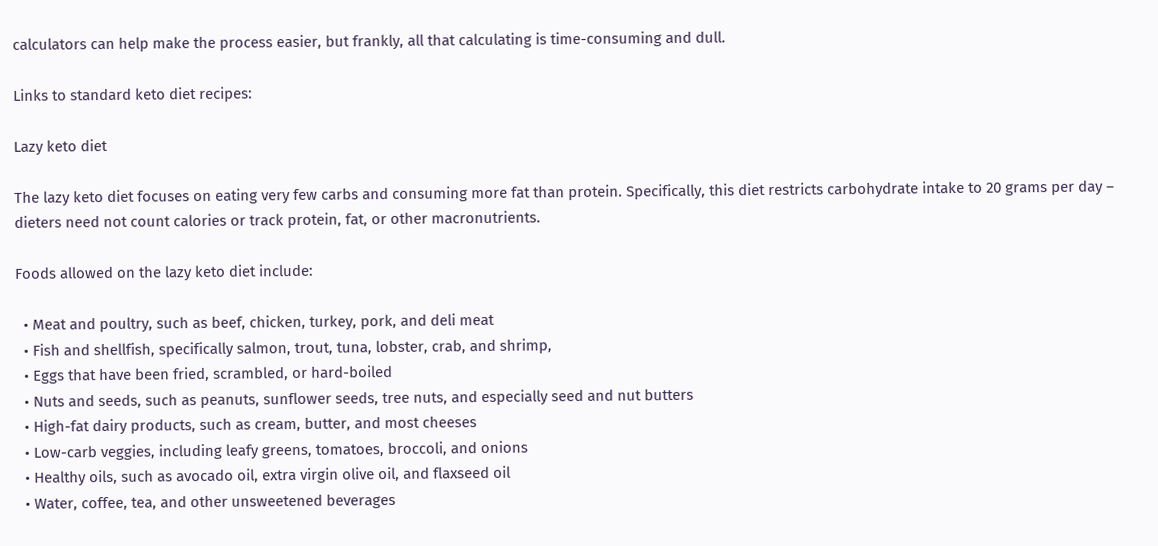calculators can help make the process easier, but frankly, all that calculating is time-consuming and dull.

Links to standard keto diet recipes:

Lazy keto diet

The lazy keto diet focuses on eating very few carbs and consuming more fat than protein. Specifically, this diet restricts carbohydrate intake to 20 grams per day – dieters need not count calories or track protein, fat, or other macronutrients.

Foods allowed on the lazy keto diet include:

  • Meat and poultry, such as beef, chicken, turkey, pork, and deli meat
  • Fish and shellfish, specifically salmon, trout, tuna, lobster, crab, and shrimp,
  • Eggs that have been fried, scrambled, or hard-boiled
  • Nuts and seeds, such as peanuts, sunflower seeds, tree nuts, and especially seed and nut butters
  • High-fat dairy products, such as cream, butter, and most cheeses
  • Low-carb veggies, including leafy greens, tomatoes, broccoli, and onions
  • Healthy oils, such as avocado oil, extra virgin olive oil, and flaxseed oil
  • Water, coffee, tea, and other unsweetened beverages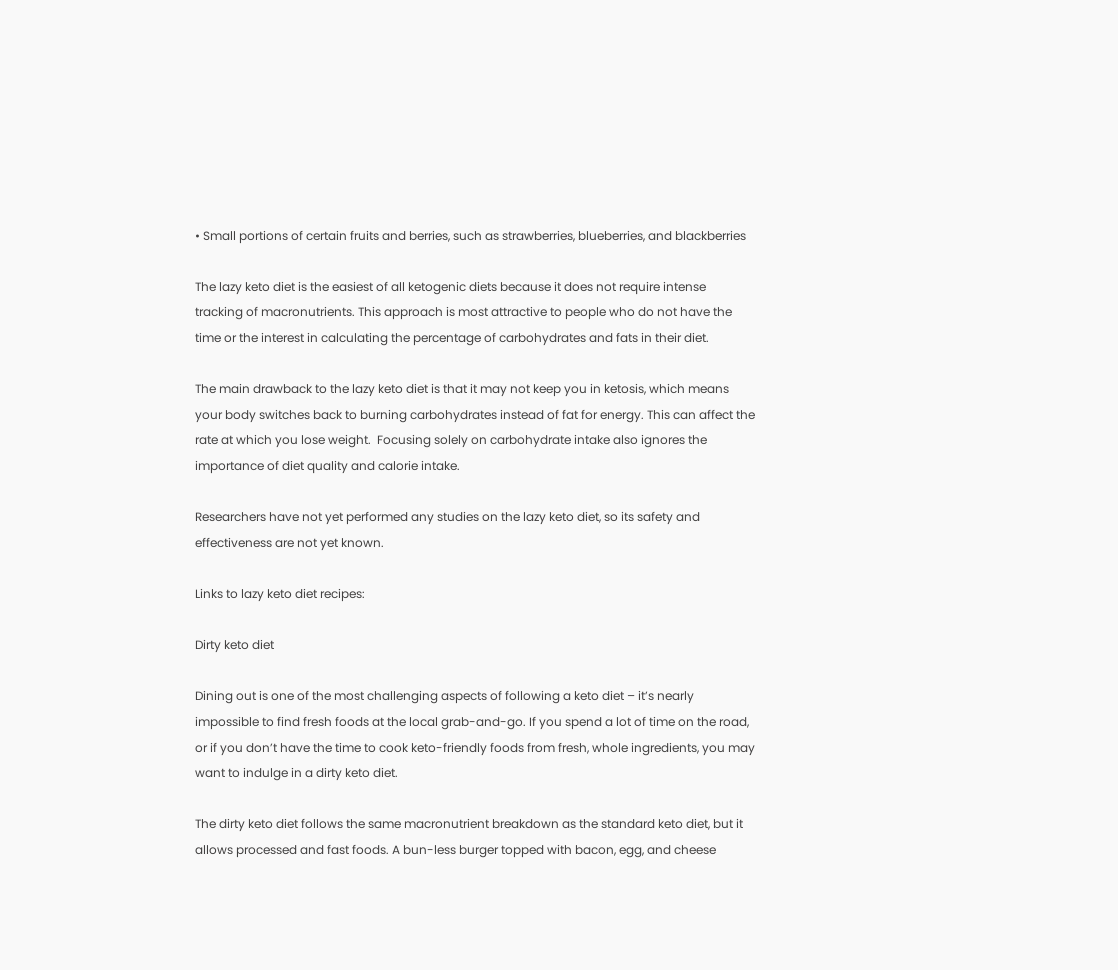• Small portions of certain fruits and berries, such as strawberries, blueberries, and blackberries

The lazy keto diet is the easiest of all ketogenic diets because it does not require intense tracking of macronutrients. This approach is most attractive to people who do not have the time or the interest in calculating the percentage of carbohydrates and fats in their diet.

The main drawback to the lazy keto diet is that it may not keep you in ketosis, which means your body switches back to burning carbohydrates instead of fat for energy. This can affect the rate at which you lose weight.  Focusing solely on carbohydrate intake also ignores the importance of diet quality and calorie intake.

Researchers have not yet performed any studies on the lazy keto diet, so its safety and effectiveness are not yet known.

Links to lazy keto diet recipes:

Dirty keto diet

Dining out is one of the most challenging aspects of following a keto diet – it’s nearly impossible to find fresh foods at the local grab-and-go. If you spend a lot of time on the road, or if you don’t have the time to cook keto-friendly foods from fresh, whole ingredients, you may want to indulge in a dirty keto diet.

The dirty keto diet follows the same macronutrient breakdown as the standard keto diet, but it allows processed and fast foods. A bun-less burger topped with bacon, egg, and cheese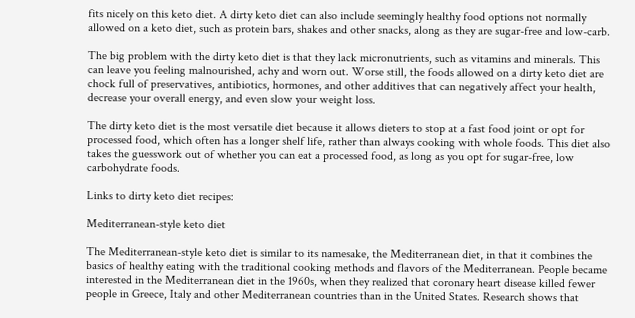fits nicely on this keto diet. A dirty keto diet can also include seemingly healthy food options not normally allowed on a keto diet, such as protein bars, shakes and other snacks, along as they are sugar-free and low-carb.

The big problem with the dirty keto diet is that they lack micronutrients, such as vitamins and minerals. This can leave you feeling malnourished, achy and worn out. Worse still, the foods allowed on a dirty keto diet are chock full of preservatives, antibiotics, hormones, and other additives that can negatively affect your health, decrease your overall energy, and even slow your weight loss.

The dirty keto diet is the most versatile diet because it allows dieters to stop at a fast food joint or opt for processed food, which often has a longer shelf life, rather than always cooking with whole foods. This diet also takes the guesswork out of whether you can eat a processed food, as long as you opt for sugar-free, low carbohydrate foods.

Links to dirty keto diet recipes:

Mediterranean-style keto diet

The Mediterranean-style keto diet is similar to its namesake, the Mediterranean diet, in that it combines the basics of healthy eating with the traditional cooking methods and flavors of the Mediterranean. People became interested in the Mediterranean diet in the 1960s, when they realized that coronary heart disease killed fewer people in Greece, Italy and other Mediterranean countries than in the United States. Research shows that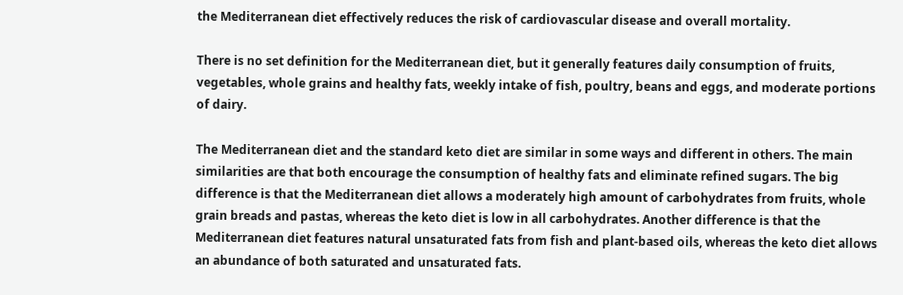the Mediterranean diet effectively reduces the risk of cardiovascular disease and overall mortality.

There is no set definition for the Mediterranean diet, but it generally features daily consumption of fruits, vegetables, whole grains and healthy fats, weekly intake of fish, poultry, beans and eggs, and moderate portions of dairy.

The Mediterranean diet and the standard keto diet are similar in some ways and different in others. The main similarities are that both encourage the consumption of healthy fats and eliminate refined sugars. The big difference is that the Mediterranean diet allows a moderately high amount of carbohydrates from fruits, whole grain breads and pastas, whereas the keto diet is low in all carbohydrates. Another difference is that the Mediterranean diet features natural unsaturated fats from fish and plant-based oils, whereas the keto diet allows an abundance of both saturated and unsaturated fats.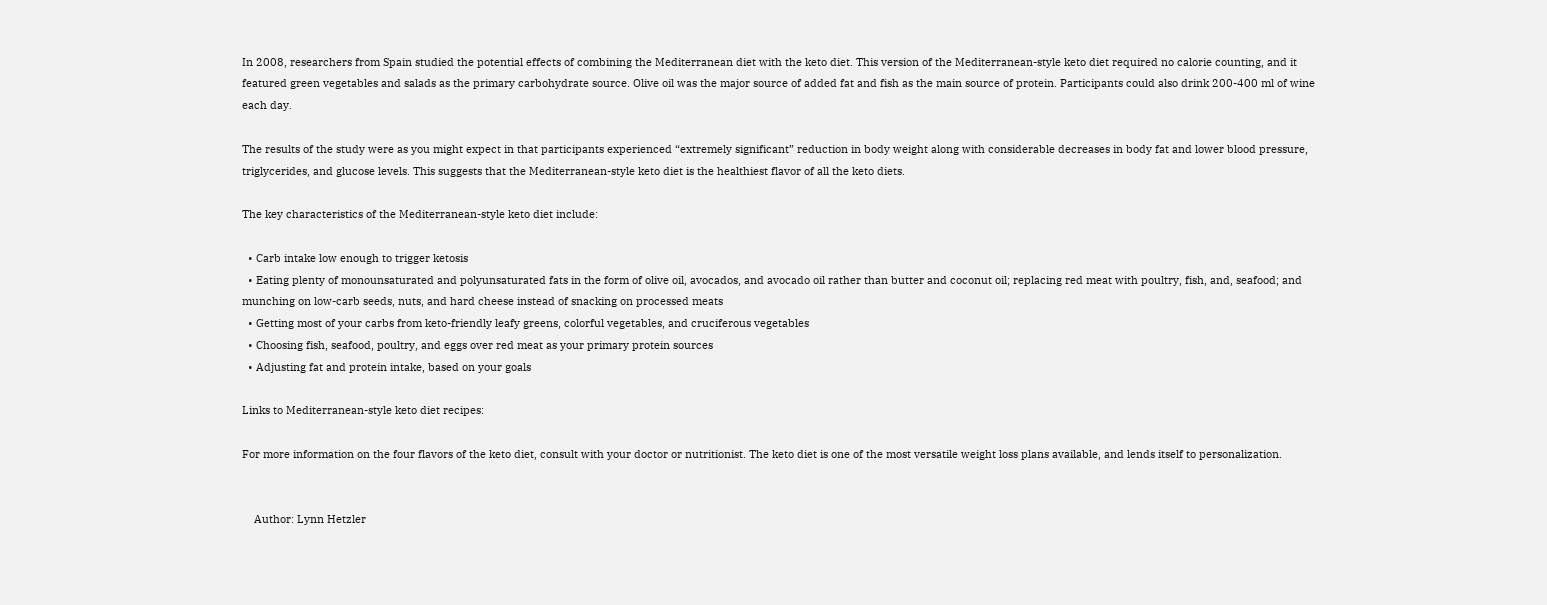In 2008, researchers from Spain studied the potential effects of combining the Mediterranean diet with the keto diet. This version of the Mediterranean-style keto diet required no calorie counting, and it featured green vegetables and salads as the primary carbohydrate source. Olive oil was the major source of added fat and fish as the main source of protein. Participants could also drink 200-400 ml of wine each day.

The results of the study were as you might expect in that participants experienced “extremely significant” reduction in body weight along with considerable decreases in body fat and lower blood pressure, triglycerides, and glucose levels. This suggests that the Mediterranean-style keto diet is the healthiest flavor of all the keto diets.

The key characteristics of the Mediterranean-style keto diet include:

  • Carb intake low enough to trigger ketosis
  • Eating plenty of monounsaturated and polyunsaturated fats in the form of olive oil, avocados, and avocado oil rather than butter and coconut oil; replacing red meat with poultry, fish, and, seafood; and munching on low-carb seeds, nuts, and hard cheese instead of snacking on processed meats
  • Getting most of your carbs from keto-friendly leafy greens, colorful vegetables, and cruciferous vegetables
  • Choosing fish, seafood, poultry, and eggs over red meat as your primary protein sources
  • Adjusting fat and protein intake, based on your goals

Links to Mediterranean-style keto diet recipes:

For more information on the four flavors of the keto diet, consult with your doctor or nutritionist. The keto diet is one of the most versatile weight loss plans available, and lends itself to personalization.


    Author: Lynn Hetzler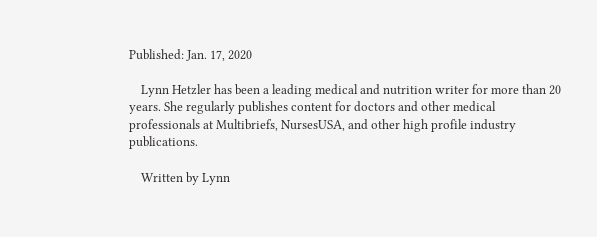Published: Jan. 17, 2020

    Lynn Hetzler has been a leading medical and nutrition writer for more than 20 years. She regularly publishes content for doctors and other medical professionals at Multibriefs, NursesUSA, and other high profile industry publications.

    Written by Lynn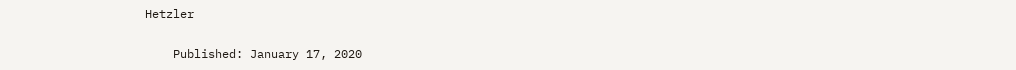Hetzler

    Published: January 17, 2020